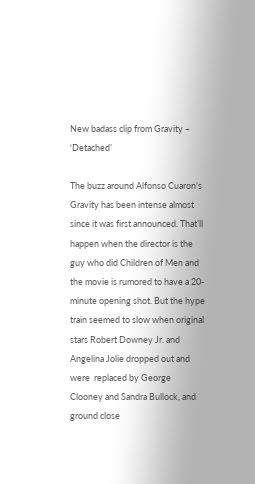New badass clip from Gravity – ‘Detached’

The buzz around Alfonso Cuaron’s Gravity has been intense almost since it was first announced. That’ll happen when the director is the guy who did Children of Men and the movie is rumored to have a 20-minute opening shot. But the hype train seemed to slow when original stars Robert Downey Jr. and Angelina Jolie dropped out and were  replaced by George Clooney and Sandra Bullock, and ground close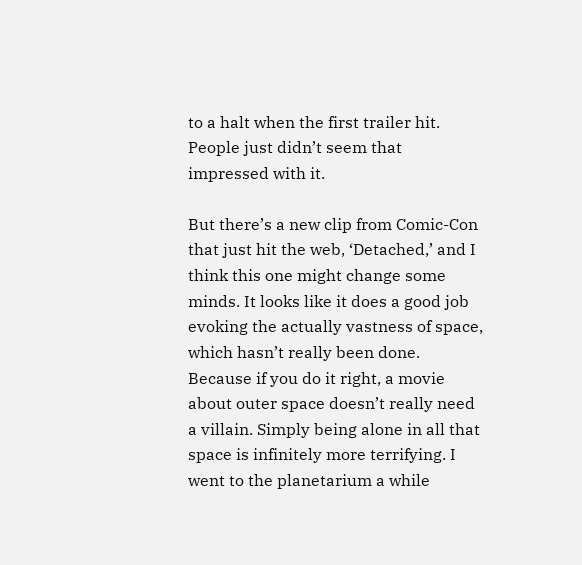to a halt when the first trailer hit. People just didn’t seem that impressed with it.

But there’s a new clip from Comic-Con that just hit the web, ‘Detached,’ and I think this one might change some minds. It looks like it does a good job evoking the actually vastness of space, which hasn’t really been done. Because if you do it right, a movie about outer space doesn’t really need a villain. Simply being alone in all that space is infinitely more terrifying. I went to the planetarium a while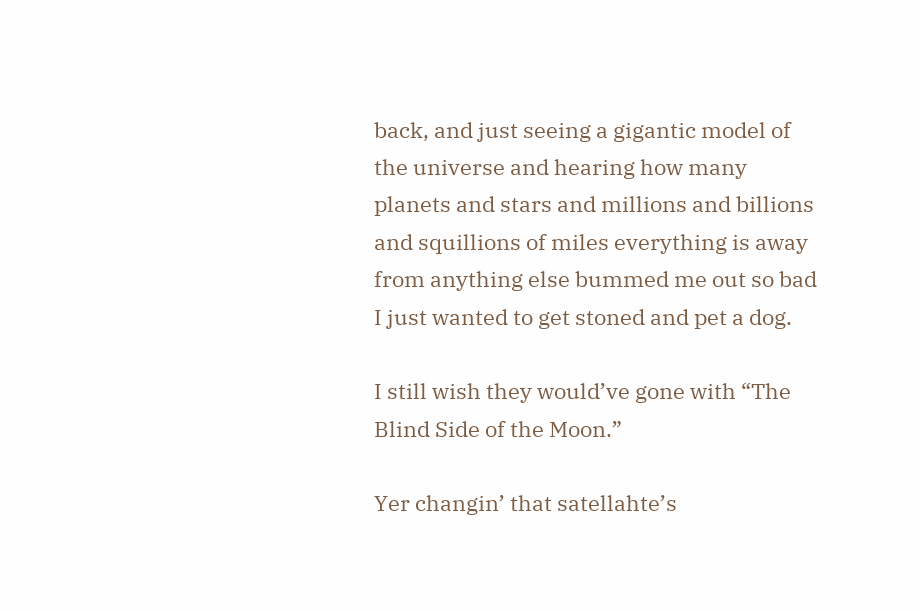back, and just seeing a gigantic model of the universe and hearing how many planets and stars and millions and billions and squillions of miles everything is away from anything else bummed me out so bad I just wanted to get stoned and pet a dog.

I still wish they would’ve gone with “The Blind Side of the Moon.”

Yer changin’ that satellahte’s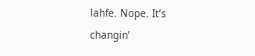lahfe. Nope. It’s changin’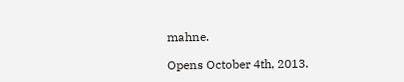mahne.

Opens October 4th, 2013.